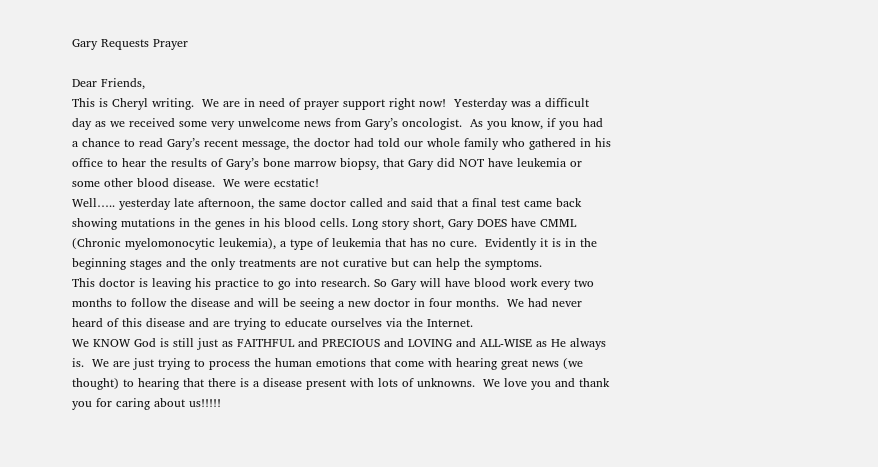Gary Requests Prayer

Dear Friends,
This is Cheryl writing.  We are in need of prayer support right now!  Yesterday was a difficult day as we received some very unwelcome news from Gary’s oncologist.  As you know, if you had a chance to read Gary’s recent message, the doctor had told our whole family who gathered in his office to hear the results of Gary’s bone marrow biopsy, that Gary did NOT have leukemia or some other blood disease.  We were ecstatic!
Well….. yesterday late afternoon, the same doctor called and said that a final test came back showing mutations in the genes in his blood cells. Long story short, Gary DOES have CMML (Chronic myelomonocytic leukemia), a type of leukemia that has no cure.  Evidently it is in the beginning stages and the only treatments are not curative but can help the symptoms.
This doctor is leaving his practice to go into research. So Gary will have blood work every two months to follow the disease and will be seeing a new doctor in four months.  We had never heard of this disease and are trying to educate ourselves via the Internet.
We KNOW God is still just as FAITHFUL and PRECIOUS and LOVING and ALL-WISE as He always is.  We are just trying to process the human emotions that come with hearing great news (we thought) to hearing that there is a disease present with lots of unknowns.  We love you and thank you for caring about us!!!!!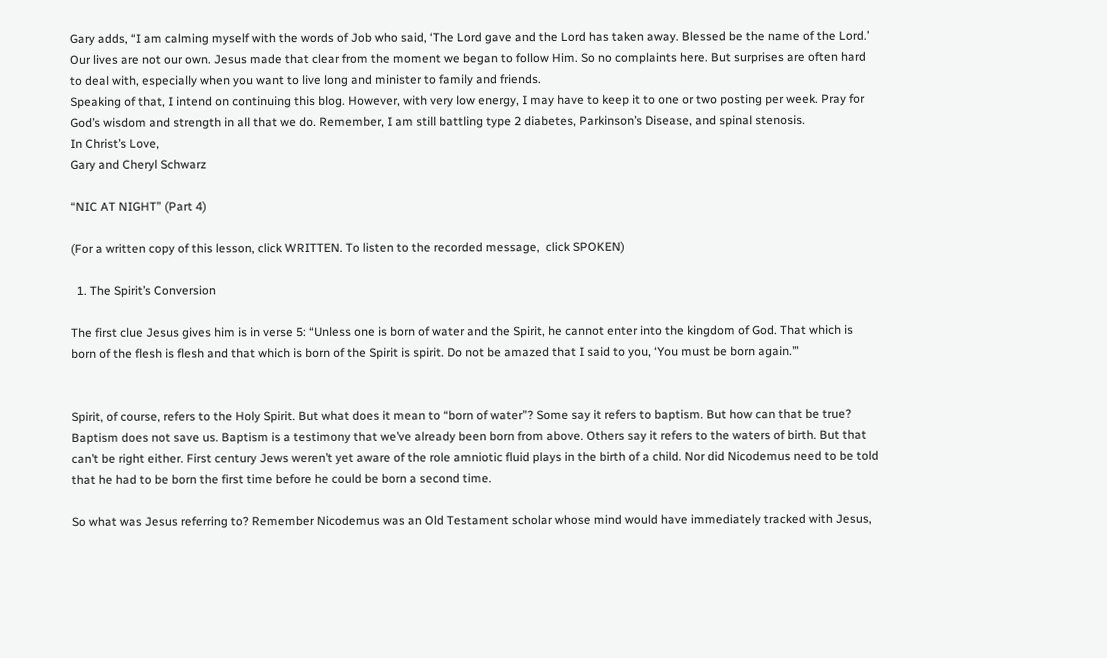Gary adds, “I am calming myself with the words of Job who said, ‘The Lord gave and the Lord has taken away. Blessed be the name of the Lord.’ Our lives are not our own. Jesus made that clear from the moment we began to follow Him. So no complaints here. But surprises are often hard to deal with, especially when you want to live long and minister to family and friends.
Speaking of that, I intend on continuing this blog. However, with very low energy, I may have to keep it to one or two posting per week. Pray for God’s wisdom and strength in all that we do. Remember, I am still battling type 2 diabetes, Parkinson’s Disease, and spinal stenosis.
In Christ’s Love,
Gary and Cheryl Schwarz

“NIC AT NIGHT” (Part 4)

(For a written copy of this lesson, click WRITTEN. To listen to the recorded message,  click SPOKEN)

  1. The Spirit’s Conversion

The first clue Jesus gives him is in verse 5: “Unless one is born of water and the Spirit, he cannot enter into the kingdom of God. That which is born of the flesh is flesh and that which is born of the Spirit is spirit. Do not be amazed that I said to you, ‘You must be born again.’”


Spirit, of course, refers to the Holy Spirit. But what does it mean to “born of water”? Some say it refers to baptism. But how can that be true? Baptism does not save us. Baptism is a testimony that we’ve already been born from above. Others say it refers to the waters of birth. But that can’t be right either. First century Jews weren’t yet aware of the role amniotic fluid plays in the birth of a child. Nor did Nicodemus need to be told that he had to be born the first time before he could be born a second time.

So what was Jesus referring to? Remember Nicodemus was an Old Testament scholar whose mind would have immediately tracked with Jesus,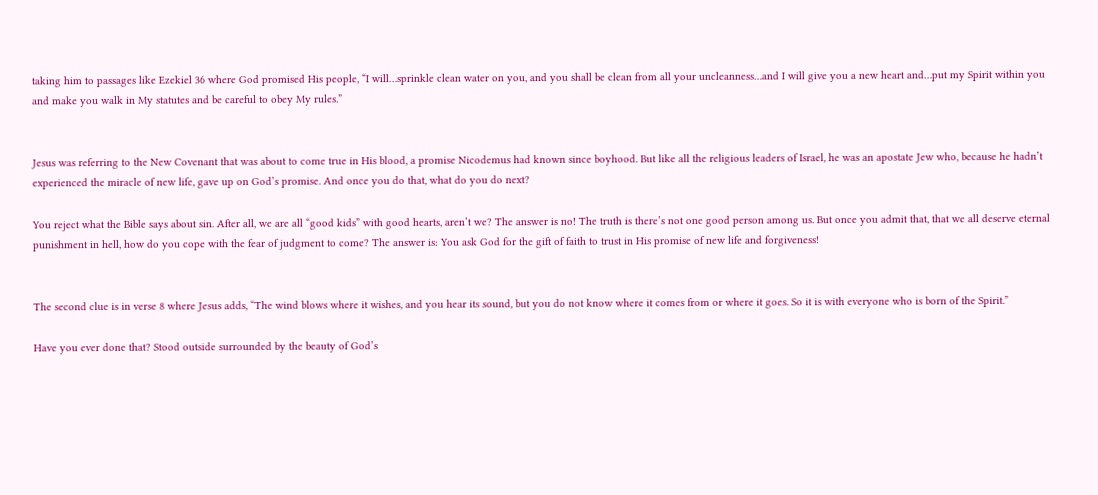taking him to passages like Ezekiel 36 where God promised His people, “I will…sprinkle clean water on you, and you shall be clean from all your uncleanness…and I will give you a new heart and…put my Spirit within you and make you walk in My statutes and be careful to obey My rules.”


Jesus was referring to the New Covenant that was about to come true in His blood, a promise Nicodemus had known since boyhood. But like all the religious leaders of Israel, he was an apostate Jew who, because he hadn’t experienced the miracle of new life, gave up on God’s promise. And once you do that, what do you do next?

You reject what the Bible says about sin. After all, we are all “good kids” with good hearts, aren’t we? The answer is no! The truth is there’s not one good person among us. But once you admit that, that we all deserve eternal punishment in hell, how do you cope with the fear of judgment to come? The answer is: You ask God for the gift of faith to trust in His promise of new life and forgiveness!


The second clue is in verse 8 where Jesus adds, “The wind blows where it wishes, and you hear its sound, but you do not know where it comes from or where it goes. So it is with everyone who is born of the Spirit.”

Have you ever done that? Stood outside surrounded by the beauty of God’s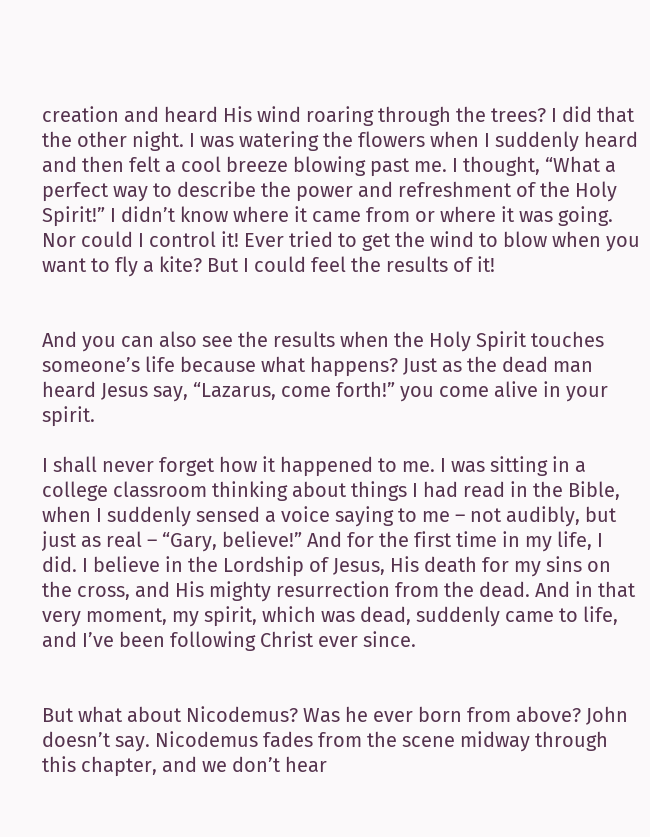creation and heard His wind roaring through the trees? I did that the other night. I was watering the flowers when I suddenly heard and then felt a cool breeze blowing past me. I thought, “What a perfect way to describe the power and refreshment of the Holy Spirit!” I didn’t know where it came from or where it was going. Nor could I control it! Ever tried to get the wind to blow when you want to fly a kite? But I could feel the results of it!


And you can also see the results when the Holy Spirit touches someone’s life because what happens? Just as the dead man heard Jesus say, “Lazarus, come forth!” you come alive in your spirit.

I shall never forget how it happened to me. I was sitting in a college classroom thinking about things I had read in the Bible, when I suddenly sensed a voice saying to me – not audibly, but just as real – “Gary, believe!” And for the first time in my life, I did. I believe in the Lordship of Jesus, His death for my sins on the cross, and His mighty resurrection from the dead. And in that very moment, my spirit, which was dead, suddenly came to life, and I’ve been following Christ ever since.


But what about Nicodemus? Was he ever born from above? John doesn’t say. Nicodemus fades from the scene midway through this chapter, and we don’t hear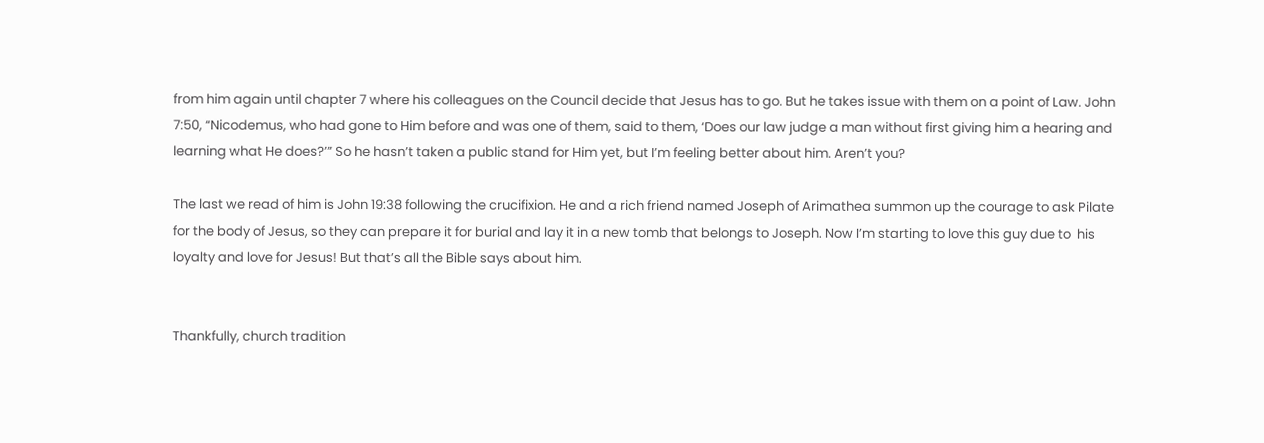from him again until chapter 7 where his colleagues on the Council decide that Jesus has to go. But he takes issue with them on a point of Law. John 7:50, “Nicodemus, who had gone to Him before and was one of them, said to them, ‘Does our law judge a man without first giving him a hearing and learning what He does?’” So he hasn’t taken a public stand for Him yet, but I’m feeling better about him. Aren’t you?

The last we read of him is John 19:38 following the crucifixion. He and a rich friend named Joseph of Arimathea summon up the courage to ask Pilate for the body of Jesus, so they can prepare it for burial and lay it in a new tomb that belongs to Joseph. Now I’m starting to love this guy due to  his loyalty and love for Jesus! But that’s all the Bible says about him.


Thankfully, church tradition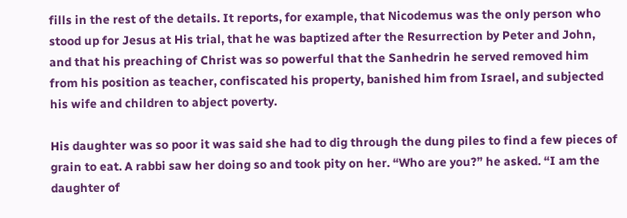fills in the rest of the details. It reports, for example, that Nicodemus was the only person who stood up for Jesus at His trial, that he was baptized after the Resurrection by Peter and John, and that his preaching of Christ was so powerful that the Sanhedrin he served removed him from his position as teacher, confiscated his property, banished him from Israel, and subjected his wife and children to abject poverty.

His daughter was so poor it was said she had to dig through the dung piles to find a few pieces of grain to eat. A rabbi saw her doing so and took pity on her. “Who are you?” he asked. “I am the daughter of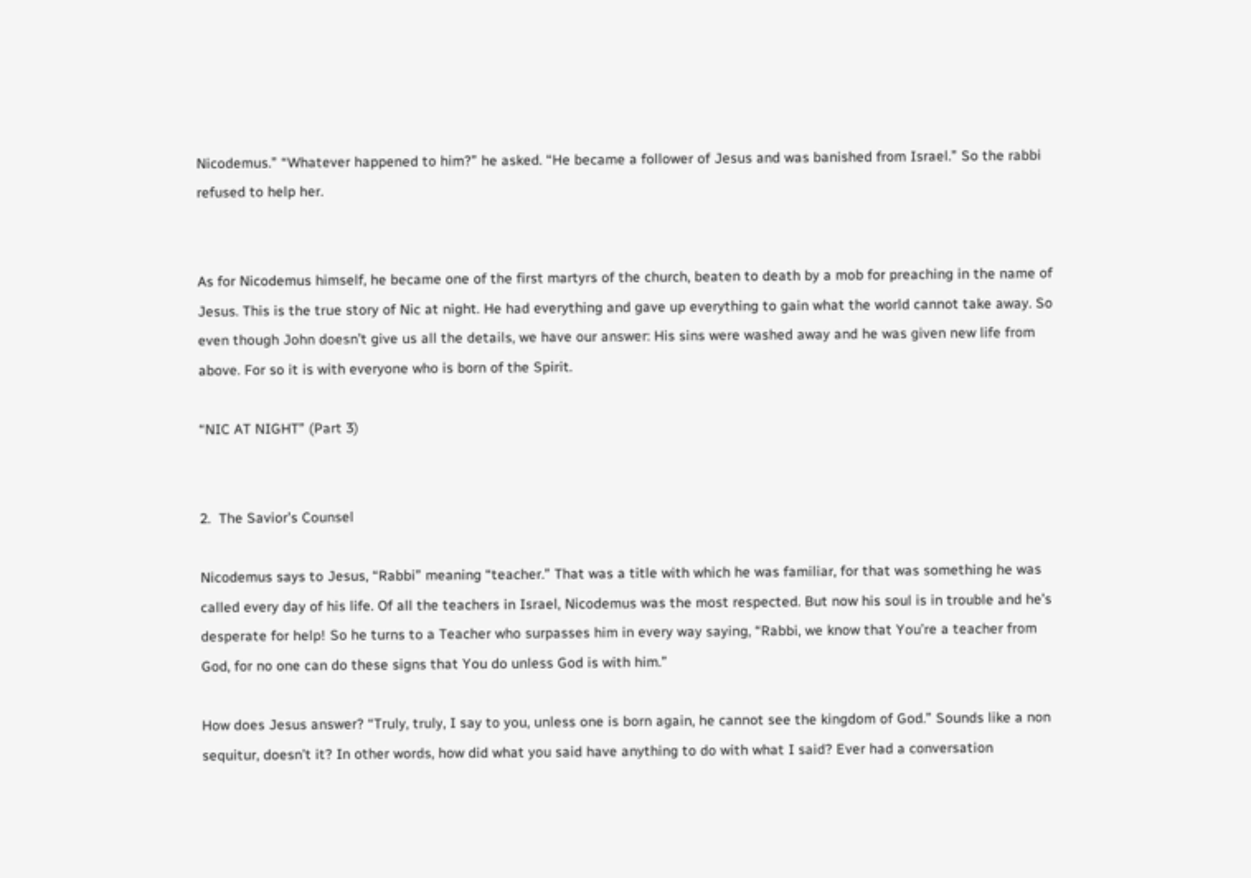Nicodemus.” “Whatever happened to him?” he asked. “He became a follower of Jesus and was banished from Israel.” So the rabbi refused to help her.


As for Nicodemus himself, he became one of the first martyrs of the church, beaten to death by a mob for preaching in the name of Jesus. This is the true story of Nic at night. He had everything and gave up everything to gain what the world cannot take away. So even though John doesn’t give us all the details, we have our answer: His sins were washed away and he was given new life from above. For so it is with everyone who is born of the Spirit.

“NIC AT NIGHT” (Part 3)


2.  The Savior’s Counsel

Nicodemus says to Jesus, “Rabbi” meaning “teacher.” That was a title with which he was familiar, for that was something he was called every day of his life. Of all the teachers in Israel, Nicodemus was the most respected. But now his soul is in trouble and he’s desperate for help! So he turns to a Teacher who surpasses him in every way saying, “Rabbi, we know that You’re a teacher from God, for no one can do these signs that You do unless God is with him.”

How does Jesus answer? “Truly, truly, I say to you, unless one is born again, he cannot see the kingdom of God.” Sounds like a non sequitur, doesn’t it? In other words, how did what you said have anything to do with what I said? Ever had a conversation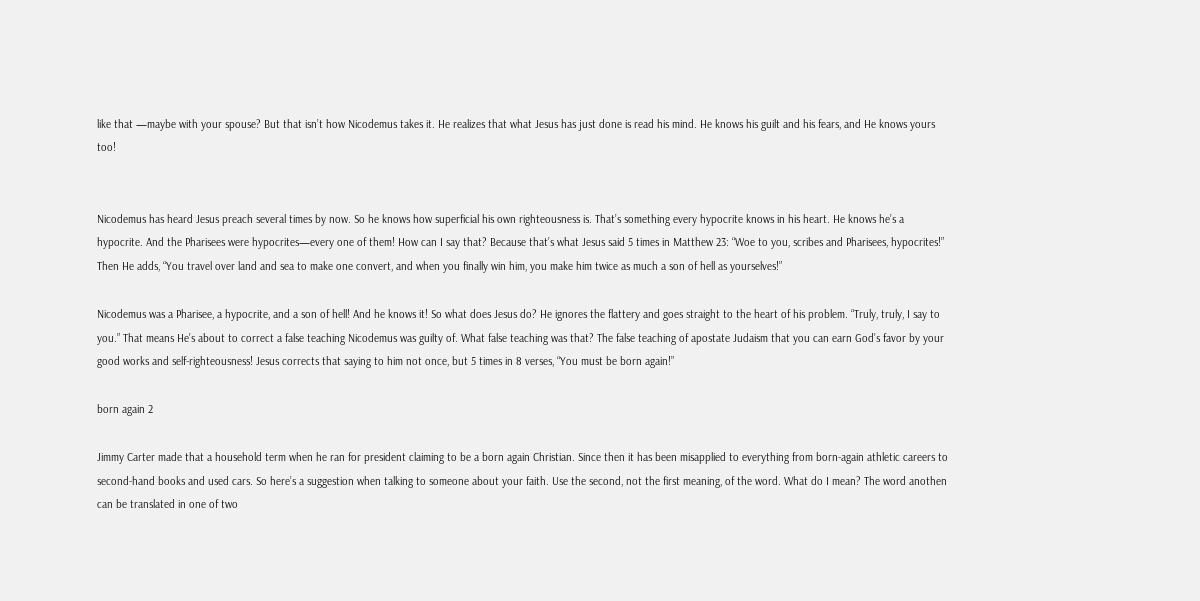like that —maybe with your spouse? But that isn’t how Nicodemus takes it. He realizes that what Jesus has just done is read his mind. He knows his guilt and his fears, and He knows yours too!


Nicodemus has heard Jesus preach several times by now. So he knows how superficial his own righteousness is. That’s something every hypocrite knows in his heart. He knows he’s a hypocrite. And the Pharisees were hypocrites—every one of them! How can I say that? Because that’s what Jesus said 5 times in Matthew 23: “Woe to you, scribes and Pharisees, hypocrites!” Then He adds, “You travel over land and sea to make one convert, and when you finally win him, you make him twice as much a son of hell as yourselves!”

Nicodemus was a Pharisee, a hypocrite, and a son of hell! And he knows it! So what does Jesus do? He ignores the flattery and goes straight to the heart of his problem. “Truly, truly, I say to you.” That means He’s about to correct a false teaching Nicodemus was guilty of. What false teaching was that? The false teaching of apostate Judaism that you can earn God’s favor by your good works and self-righteousness! Jesus corrects that saying to him not once, but 5 times in 8 verses, “You must be born again!”

born again 2

Jimmy Carter made that a household term when he ran for president claiming to be a born again Christian. Since then it has been misapplied to everything from born-again athletic careers to second-hand books and used cars. So here’s a suggestion when talking to someone about your faith. Use the second, not the first meaning, of the word. What do I mean? The word anothen can be translated in one of two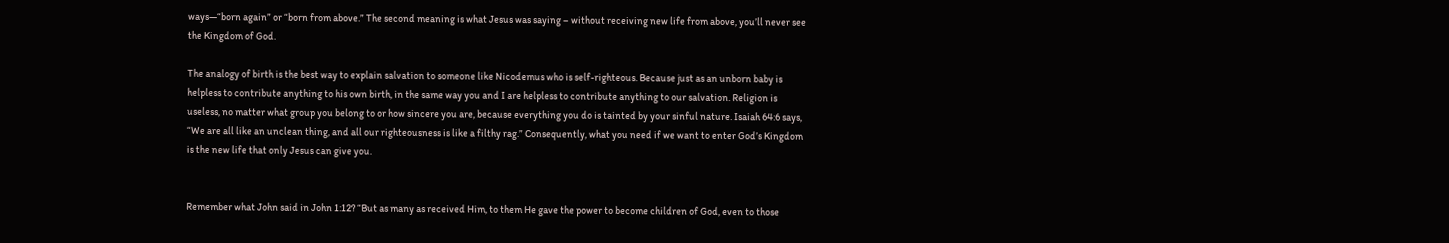ways—“born again” or “born from above.” The second meaning is what Jesus was saying – without receiving new life from above, you’ll never see the Kingdom of God.

The analogy of birth is the best way to explain salvation to someone like Nicodemus who is self-righteous. Because just as an unborn baby is helpless to contribute anything to his own birth, in the same way you and I are helpless to contribute anything to our salvation. Religion is useless, no matter what group you belong to or how sincere you are, because everything you do is tainted by your sinful nature. Isaiah 64:6 says, “We are all like an unclean thing, and all our righteousness is like a filthy rag.” Consequently, what you need if we want to enter God’s Kingdom is the new life that only Jesus can give you.


Remember what John said in John 1:12? “But as many as received Him, to them He gave the power to become children of God, even to those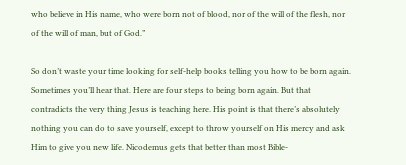who believe in His name, who were born not of blood, nor of the will of the flesh, nor of the will of man, but of God.”

So don’t waste your time looking for self-help books telling you how to be born again. Sometimes you’ll hear that. Here are four steps to being born again. But that contradicts the very thing Jesus is teaching here. His point is that there’s absolutely nothing you can do to save yourself, except to throw yourself on His mercy and ask Him to give you new life. Nicodemus gets that better than most Bible-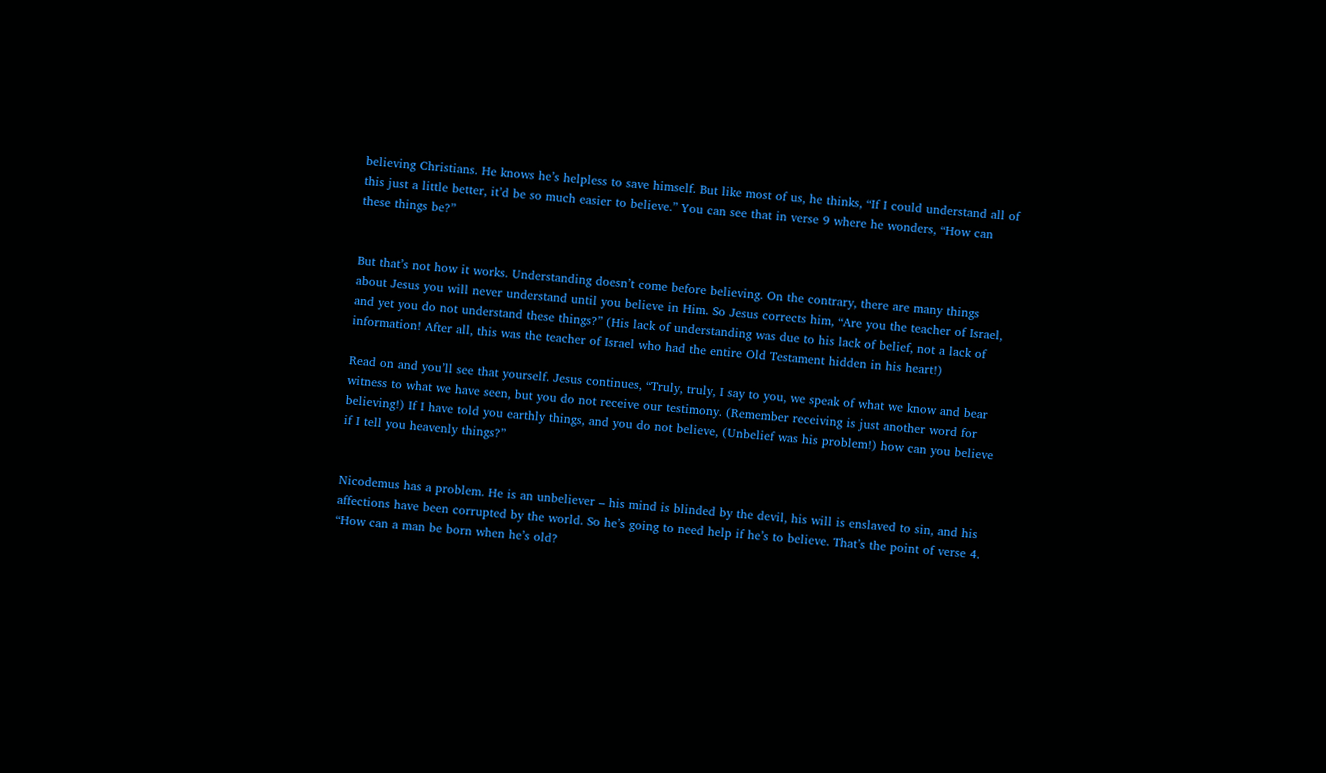believing Christians. He knows he’s helpless to save himself. But like most of us, he thinks, “If I could understand all of this just a little better, it’d be so much easier to believe.” You can see that in verse 9 where he wonders, “How can these things be?”


But that’s not how it works. Understanding doesn’t come before believing. On the contrary, there are many things about Jesus you will never understand until you believe in Him. So Jesus corrects him, “Are you the teacher of Israel, and yet you do not understand these things?” (His lack of understanding was due to his lack of belief, not a lack of information! After all, this was the teacher of Israel who had the entire Old Testament hidden in his heart!)

Read on and you’ll see that yourself. Jesus continues, “Truly, truly, I say to you, we speak of what we know and bear witness to what we have seen, but you do not receive our testimony. (Remember receiving is just another word for believing!) If I have told you earthly things, and you do not believe, (Unbelief was his problem!) how can you believe if I tell you heavenly things?”


Nicodemus has a problem. He is an unbeliever – his mind is blinded by the devil, his will is enslaved to sin, and his affections have been corrupted by the world. So he’s going to need help if he’s to believe. That’s the point of verse 4. “How can a man be born when he’s old?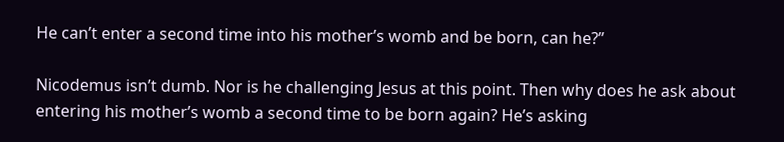He can’t enter a second time into his mother’s womb and be born, can he?”

Nicodemus isn’t dumb. Nor is he challenging Jesus at this point. Then why does he ask about entering his mother’s womb a second time to be born again? He’s asking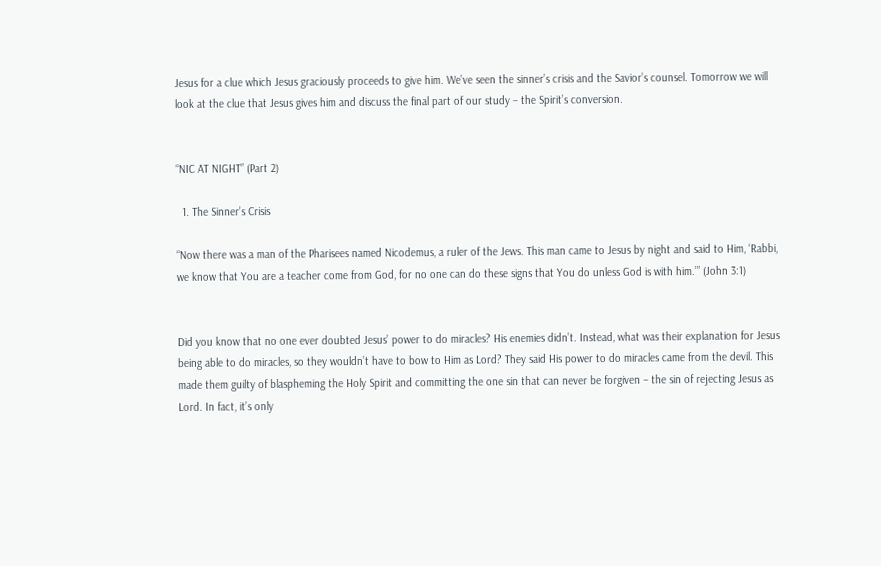Jesus for a clue which Jesus graciously proceeds to give him. We’ve seen the sinner’s crisis and the Savior’s counsel. Tomorrow we will look at the clue that Jesus gives him and discuss the final part of our study – the Spirit’s conversion.


“NIC AT NIGHT” (Part 2)

  1. The Sinner’s Crisis

“Now there was a man of the Pharisees named Nicodemus, a ruler of the Jews. This man came to Jesus by night and said to Him, ‘Rabbi, we know that You are a teacher come from God, for no one can do these signs that You do unless God is with him.’” (John 3:1)


Did you know that no one ever doubted Jesus’ power to do miracles? His enemies didn’t. Instead, what was their explanation for Jesus being able to do miracles, so they wouldn’t have to bow to Him as Lord? They said His power to do miracles came from the devil. This made them guilty of blaspheming the Holy Spirit and committing the one sin that can never be forgiven – the sin of rejecting Jesus as Lord. In fact, it’s only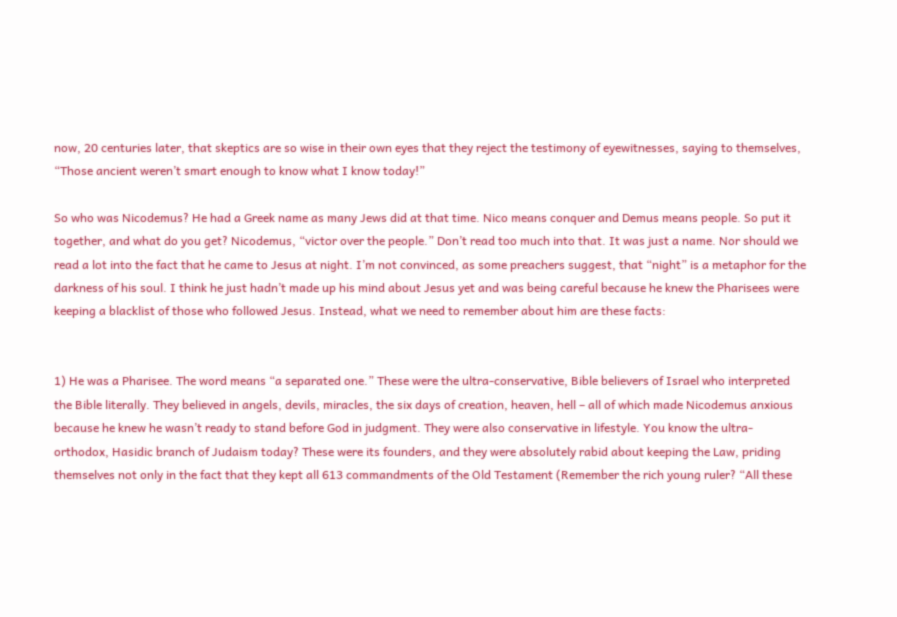now, 20 centuries later, that skeptics are so wise in their own eyes that they reject the testimony of eyewitnesses, saying to themselves, “Those ancient weren’t smart enough to know what I know today!”

So who was Nicodemus? He had a Greek name as many Jews did at that time. Nico means conquer and Demus means people. So put it together, and what do you get? Nicodemus, “victor over the people.” Don’t read too much into that. It was just a name. Nor should we read a lot into the fact that he came to Jesus at night. I’m not convinced, as some preachers suggest, that “night” is a metaphor for the darkness of his soul. I think he just hadn’t made up his mind about Jesus yet and was being careful because he knew the Pharisees were keeping a blacklist of those who followed Jesus. Instead, what we need to remember about him are these facts:


1) He was a Pharisee. The word means “a separated one.” These were the ultra-conservative, Bible believers of Israel who interpreted the Bible literally. They believed in angels, devils, miracles, the six days of creation, heaven, hell – all of which made Nicodemus anxious because he knew he wasn’t ready to stand before God in judgment. They were also conservative in lifestyle. You know the ultra-orthodox, Hasidic branch of Judaism today? These were its founders, and they were absolutely rabid about keeping the Law, priding themselves not only in the fact that they kept all 613 commandments of the Old Testament (Remember the rich young ruler? “All these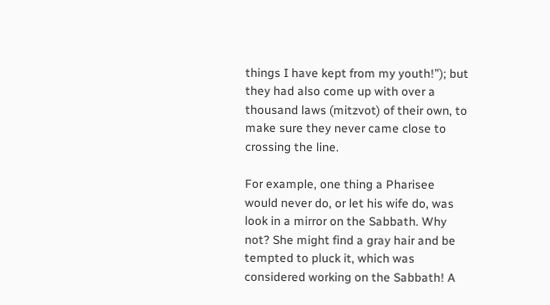things I have kept from my youth!”); but they had also come up with over a thousand laws (mitzvot) of their own, to make sure they never came close to crossing the line.

For example, one thing a Pharisee would never do, or let his wife do, was look in a mirror on the Sabbath. Why not? She might find a gray hair and be tempted to pluck it, which was considered working on the Sabbath! A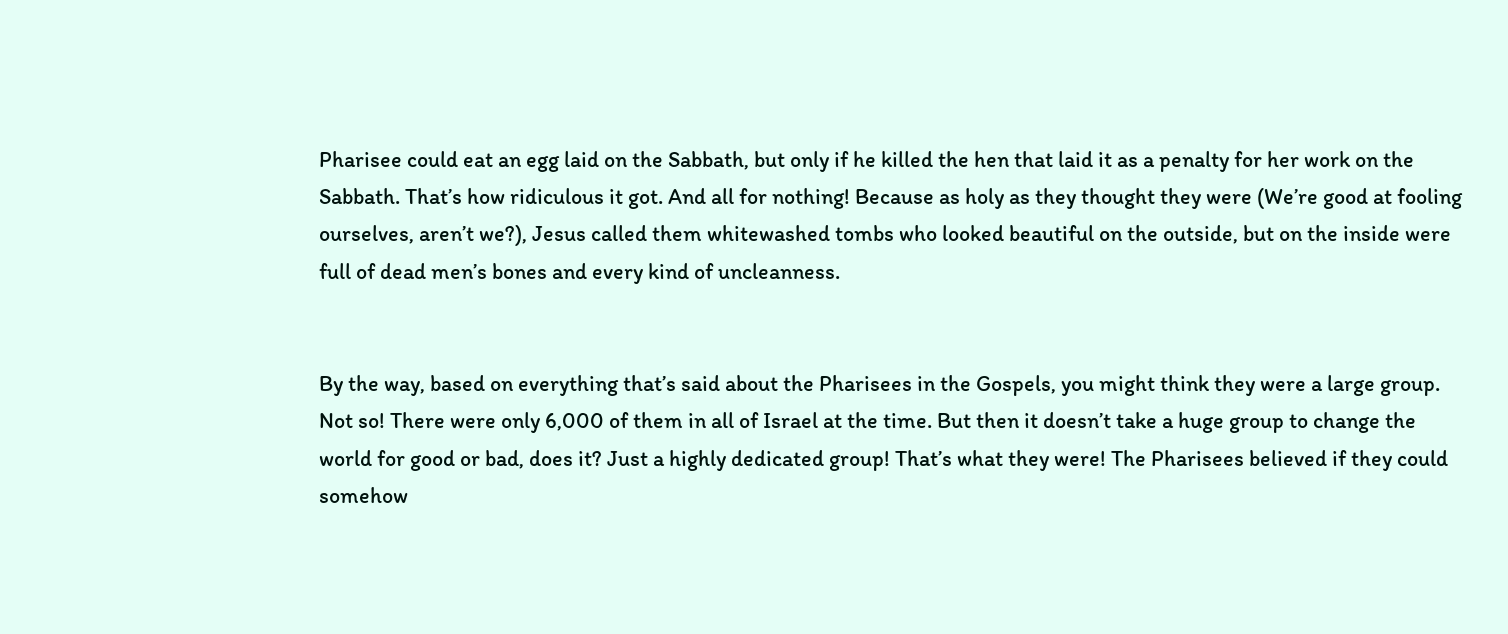Pharisee could eat an egg laid on the Sabbath, but only if he killed the hen that laid it as a penalty for her work on the Sabbath. That’s how ridiculous it got. And all for nothing! Because as holy as they thought they were (We’re good at fooling ourselves, aren’t we?), Jesus called them whitewashed tombs who looked beautiful on the outside, but on the inside were full of dead men’s bones and every kind of uncleanness.


By the way, based on everything that’s said about the Pharisees in the Gospels, you might think they were a large group. Not so! There were only 6,000 of them in all of Israel at the time. But then it doesn’t take a huge group to change the world for good or bad, does it? Just a highly dedicated group! That’s what they were! The Pharisees believed if they could somehow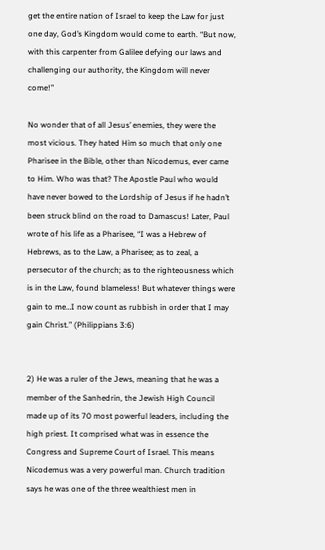get the entire nation of Israel to keep the Law for just one day, God’s Kingdom would come to earth. “But now, with this carpenter from Galilee defying our laws and challenging our authority, the Kingdom will never come!”

No wonder that of all Jesus’ enemies, they were the most vicious. They hated Him so much that only one Pharisee in the Bible, other than Nicodemus, ever came to Him. Who was that? The Apostle Paul who would have never bowed to the Lordship of Jesus if he hadn’t been struck blind on the road to Damascus! Later, Paul wrote of his life as a Pharisee, “I was a Hebrew of Hebrews, as to the Law, a Pharisee; as to zeal, a persecutor of the church; as to the righteousness which is in the Law, found blameless! But whatever things were gain to me…I now count as rubbish in order that I may gain Christ.” (Philippians 3:6)


2) He was a ruler of the Jews, meaning that he was a member of the Sanhedrin, the Jewish High Council made up of its 70 most powerful leaders, including the high priest. It comprised what was in essence the Congress and Supreme Court of Israel. This means Nicodemus was a very powerful man. Church tradition says he was one of the three wealthiest men in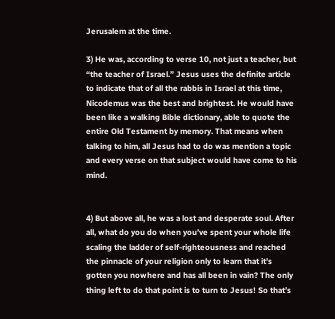Jerusalem at the time.

3) He was, according to verse 10, not just a teacher, but “the teacher of Israel.” Jesus uses the definite article to indicate that of all the rabbis in Israel at this time, Nicodemus was the best and brightest. He would have been like a walking Bible dictionary, able to quote the entire Old Testament by memory. That means when talking to him, all Jesus had to do was mention a topic and every verse on that subject would have come to his mind.


4) But above all, he was a lost and desperate soul. After all, what do you do when you’ve spent your whole life scaling the ladder of self-righteousness and reached the pinnacle of your religion only to learn that it’s gotten you nowhere and has all been in vain? The only thing left to do that point is to turn to Jesus! So that’s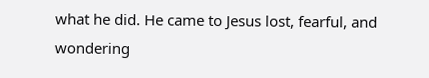what he did. He came to Jesus lost, fearful, and wondering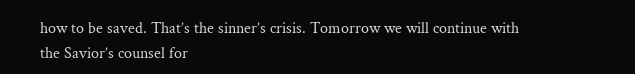how to be saved. That’s the sinner’s crisis. Tomorrow we will continue with the Savior’s counsel for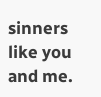sinners like you and me.